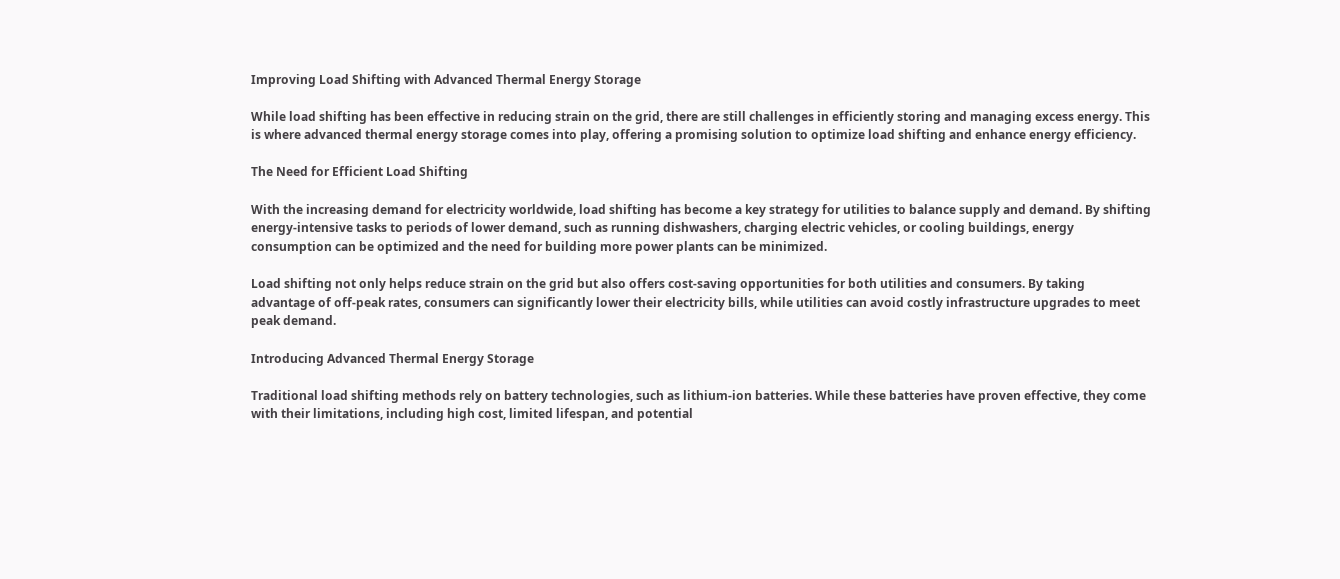Improving Load Shifting with Advanced Thermal Energy Storage

While load shifting has been effective in reducing strain on the grid, there are still challenges in efficiently storing and managing excess energy. This is where advanced thermal energy storage comes into play, offering a promising solution to optimize load shifting and enhance energy efficiency.

The Need for Efficient Load Shifting

With the increasing demand for electricity worldwide, load shifting has become a key strategy for utilities to balance supply and demand. By shifting energy-intensive tasks to periods of lower demand, such as running dishwashers, charging electric vehicles, or cooling buildings, energy consumption can be optimized and the need for building more power plants can be minimized.

Load shifting not only helps reduce strain on the grid but also offers cost-saving opportunities for both utilities and consumers. By taking advantage of off-peak rates, consumers can significantly lower their electricity bills, while utilities can avoid costly infrastructure upgrades to meet peak demand.

Introducing Advanced Thermal Energy Storage

Traditional load shifting methods rely on battery technologies, such as lithium-ion batteries. While these batteries have proven effective, they come with their limitations, including high cost, limited lifespan, and potential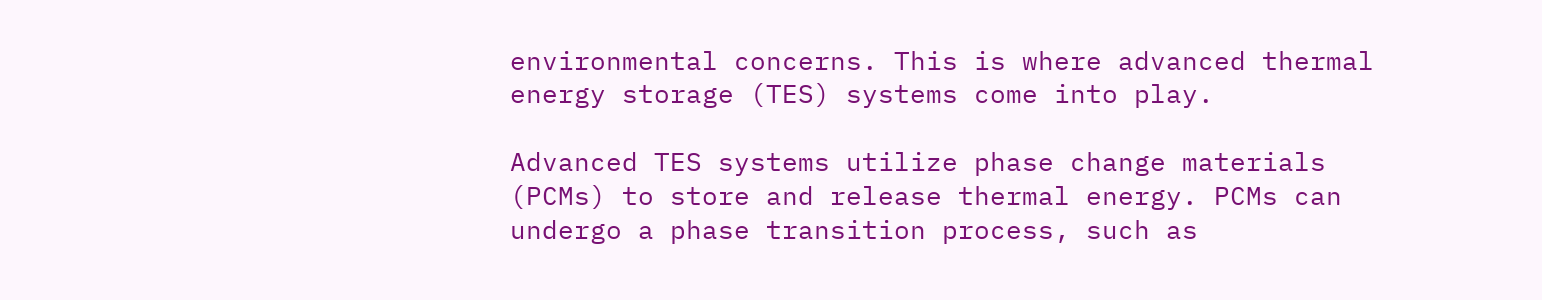environmental concerns. This is where advanced thermal energy storage (TES) systems come into play.

Advanced TES systems utilize phase change materials (PCMs) to store and release thermal energy. PCMs can undergo a phase transition process, such as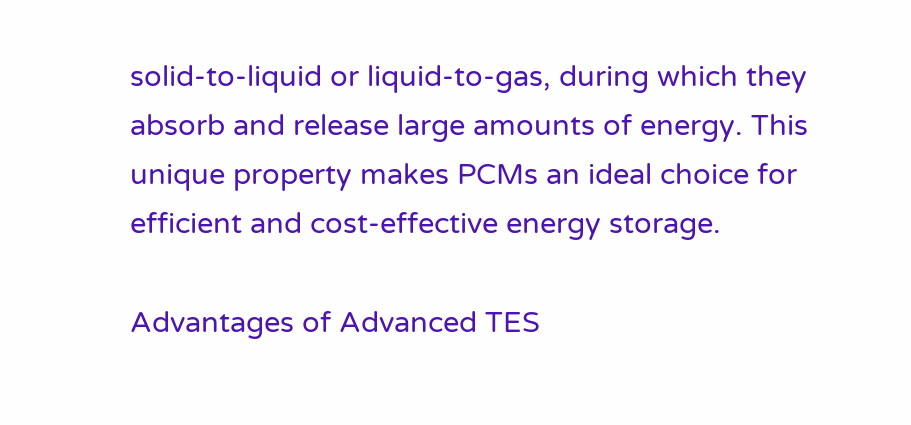solid-to-liquid or liquid-to-gas, during which they absorb and release large amounts of energy. This unique property makes PCMs an ideal choice for efficient and cost-effective energy storage.

Advantages of Advanced TES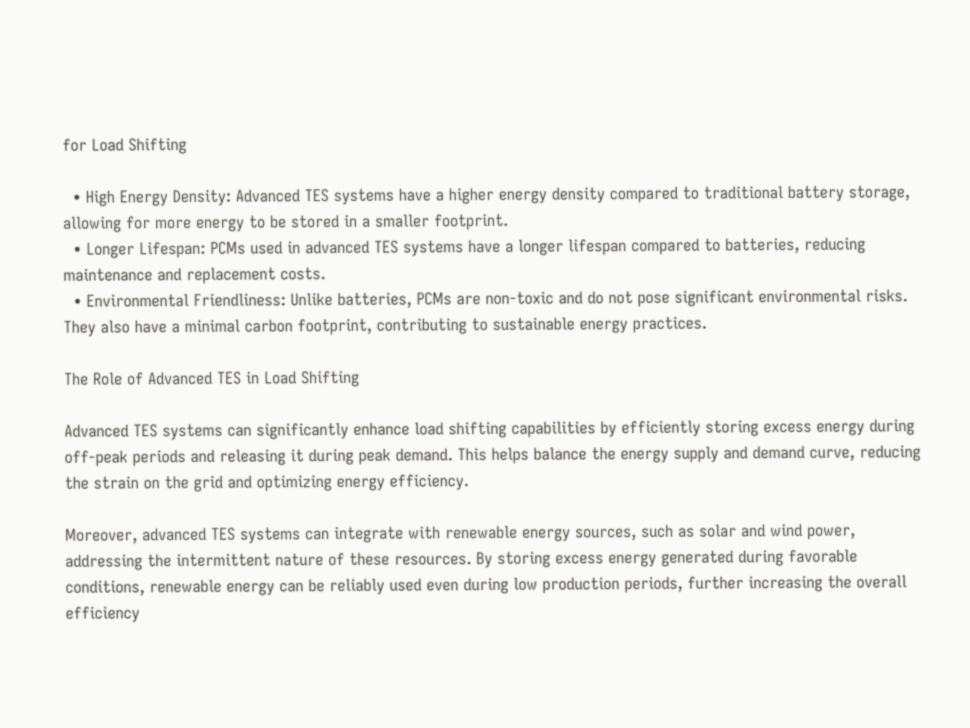for Load Shifting

  • High Energy Density: Advanced TES systems have a higher energy density compared to traditional battery storage, allowing for more energy to be stored in a smaller footprint.
  • Longer Lifespan: PCMs used in advanced TES systems have a longer lifespan compared to batteries, reducing maintenance and replacement costs.
  • Environmental Friendliness: Unlike batteries, PCMs are non-toxic and do not pose significant environmental risks. They also have a minimal carbon footprint, contributing to sustainable energy practices.

The Role of Advanced TES in Load Shifting

Advanced TES systems can significantly enhance load shifting capabilities by efficiently storing excess energy during off-peak periods and releasing it during peak demand. This helps balance the energy supply and demand curve, reducing the strain on the grid and optimizing energy efficiency.

Moreover, advanced TES systems can integrate with renewable energy sources, such as solar and wind power, addressing the intermittent nature of these resources. By storing excess energy generated during favorable conditions, renewable energy can be reliably used even during low production periods, further increasing the overall efficiency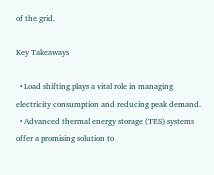of the grid.

Key Takeaways

  • Load shifting plays a vital role in managing electricity consumption and reducing peak demand.
  • Advanced thermal energy storage (TES) systems offer a promising solution to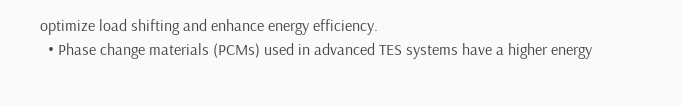optimize load shifting and enhance energy efficiency.
  • Phase change materials (PCMs) used in advanced TES systems have a higher energy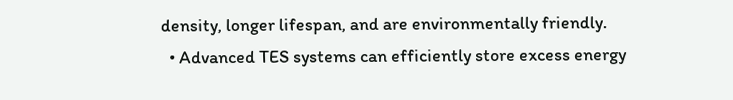density, longer lifespan, and are environmentally friendly.
  • Advanced TES systems can efficiently store excess energy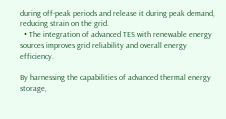during off-peak periods and release it during peak demand, reducing strain on the grid.
  • The integration of advanced TES with renewable energy sources improves grid reliability and overall energy efficiency.

By harnessing the capabilities of advanced thermal energy storage,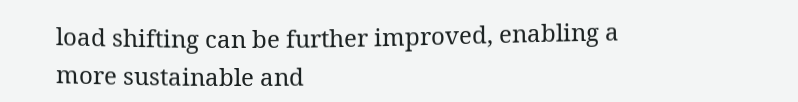load shifting can be further improved, enabling a more sustainable and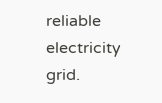reliable electricity grid.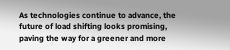As technologies continue to advance, the future of load shifting looks promising, paving the way for a greener and more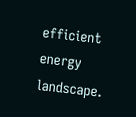efficient energy landscape.